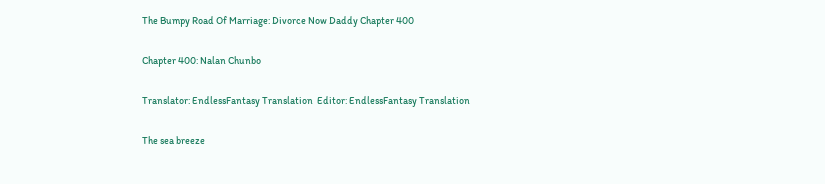The Bumpy Road Of Marriage: Divorce Now Daddy Chapter 400

Chapter 400: Nalan Chunbo

Translator: EndlessFantasy Translation  Editor: EndlessFantasy Translation

The sea breeze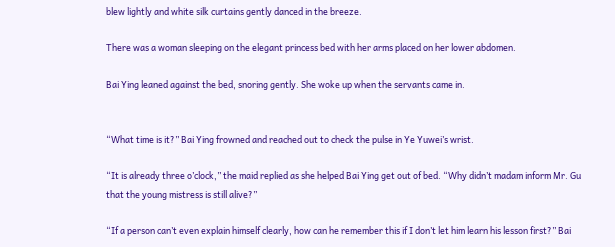blew lightly and white silk curtains gently danced in the breeze.

There was a woman sleeping on the elegant princess bed with her arms placed on her lower abdomen.

Bai Ying leaned against the bed, snoring gently. She woke up when the servants came in.


“What time is it?” Bai Ying frowned and reached out to check the pulse in Ye Yuwei’s wrist.

“It is already three o’clock,” the maid replied as she helped Bai Ying get out of bed. “Why didn’t madam inform Mr. Gu that the young mistress is still alive?”

“If a person can’t even explain himself clearly, how can he remember this if I don’t let him learn his lesson first?” Bai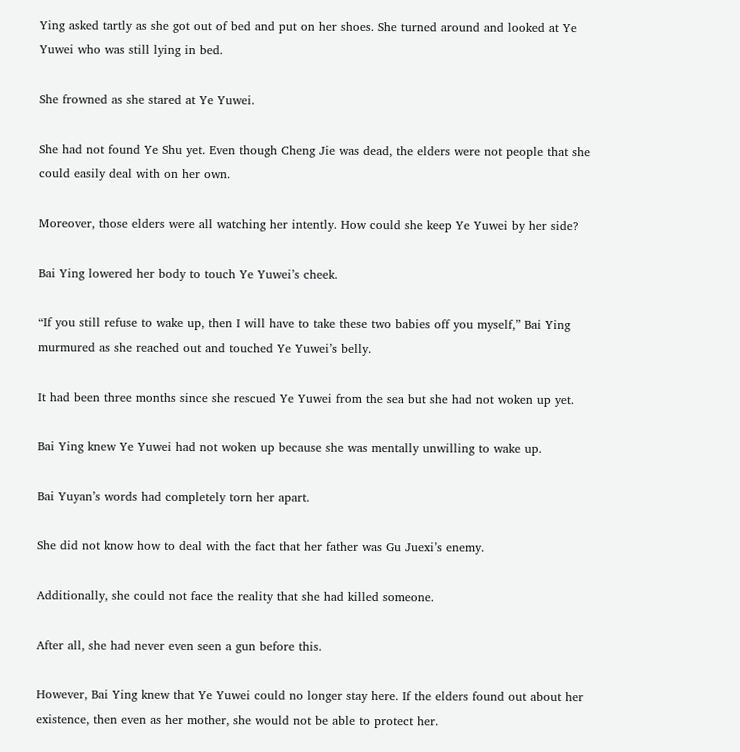Ying asked tartly as she got out of bed and put on her shoes. She turned around and looked at Ye Yuwei who was still lying in bed.

She frowned as she stared at Ye Yuwei.

She had not found Ye Shu yet. Even though Cheng Jie was dead, the elders were not people that she could easily deal with on her own.

Moreover, those elders were all watching her intently. How could she keep Ye Yuwei by her side?

Bai Ying lowered her body to touch Ye Yuwei’s cheek.

“If you still refuse to wake up, then I will have to take these two babies off you myself,” Bai Ying murmured as she reached out and touched Ye Yuwei’s belly.

It had been three months since she rescued Ye Yuwei from the sea but she had not woken up yet.

Bai Ying knew Ye Yuwei had not woken up because she was mentally unwilling to wake up.

Bai Yuyan’s words had completely torn her apart.

She did not know how to deal with the fact that her father was Gu Juexi’s enemy.

Additionally, she could not face the reality that she had killed someone.

After all, she had never even seen a gun before this.

However, Bai Ying knew that Ye Yuwei could no longer stay here. If the elders found out about her existence, then even as her mother, she would not be able to protect her.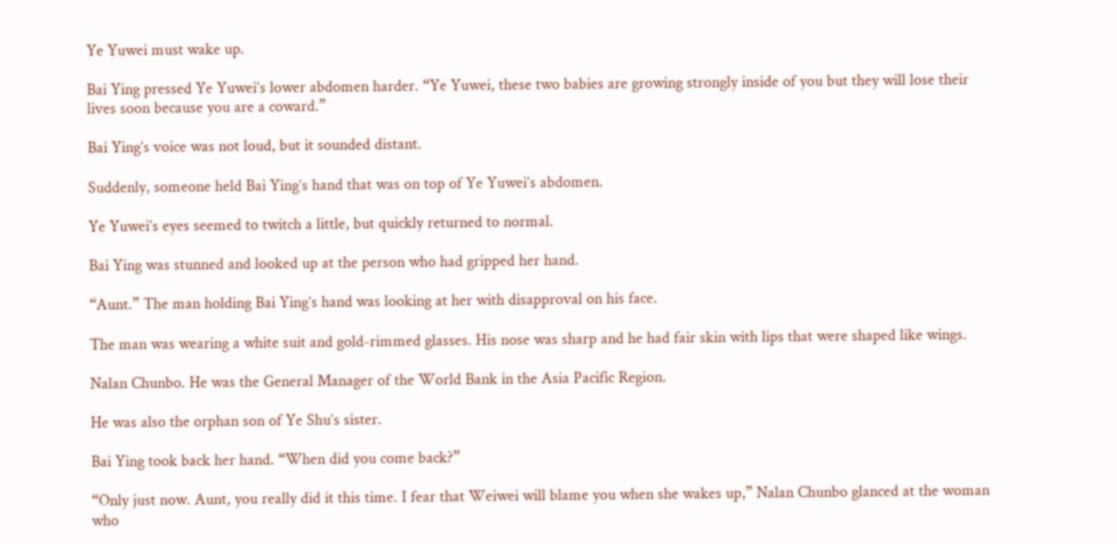Ye Yuwei must wake up.

Bai Ying pressed Ye Yuwei’s lower abdomen harder. “Ye Yuwei, these two babies are growing strongly inside of you but they will lose their lives soon because you are a coward.”

Bai Ying’s voice was not loud, but it sounded distant.

Suddenly, someone held Bai Ying’s hand that was on top of Ye Yuwei’s abdomen.

Ye Yuwei’s eyes seemed to twitch a little, but quickly returned to normal.

Bai Ying was stunned and looked up at the person who had gripped her hand.

“Aunt.” The man holding Bai Ying’s hand was looking at her with disapproval on his face.

The man was wearing a white suit and gold-rimmed glasses. His nose was sharp and he had fair skin with lips that were shaped like wings.

Nalan Chunbo. He was the General Manager of the World Bank in the Asia Pacific Region.

He was also the orphan son of Ye Shu’s sister.

Bai Ying took back her hand. “When did you come back?”

“Only just now. Aunt, you really did it this time. I fear that Weiwei will blame you when she wakes up,” Nalan Chunbo glanced at the woman who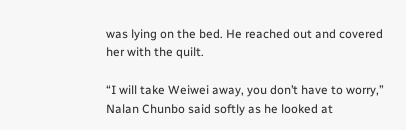was lying on the bed. He reached out and covered her with the quilt.

“I will take Weiwei away, you don’t have to worry,” Nalan Chunbo said softly as he looked at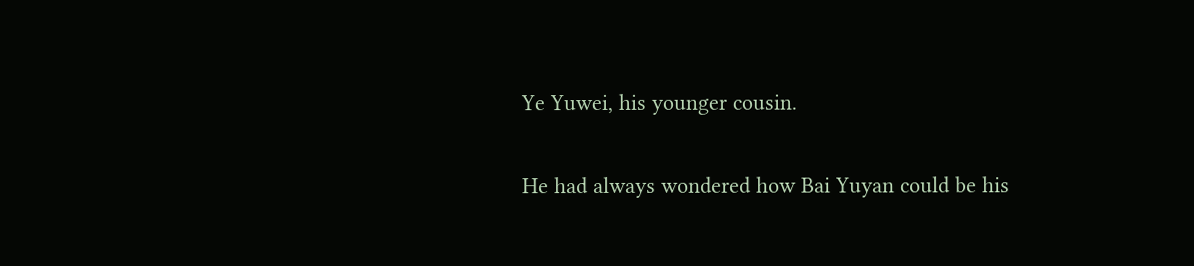Ye Yuwei, his younger cousin.

He had always wondered how Bai Yuyan could be his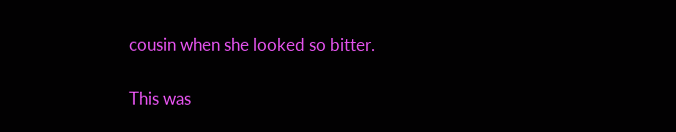cousin when she looked so bitter.

This was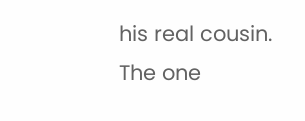his real cousin. The one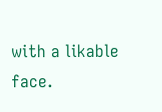with a likable face.